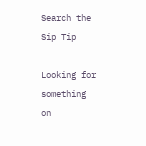Search the Sip Tip

Looking for something on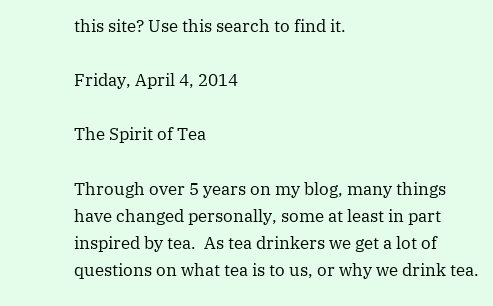this site? Use this search to find it.

Friday, April 4, 2014

The Spirit of Tea

Through over 5 years on my blog, many things have changed personally, some at least in part inspired by tea.  As tea drinkers we get a lot of questions on what tea is to us, or why we drink tea.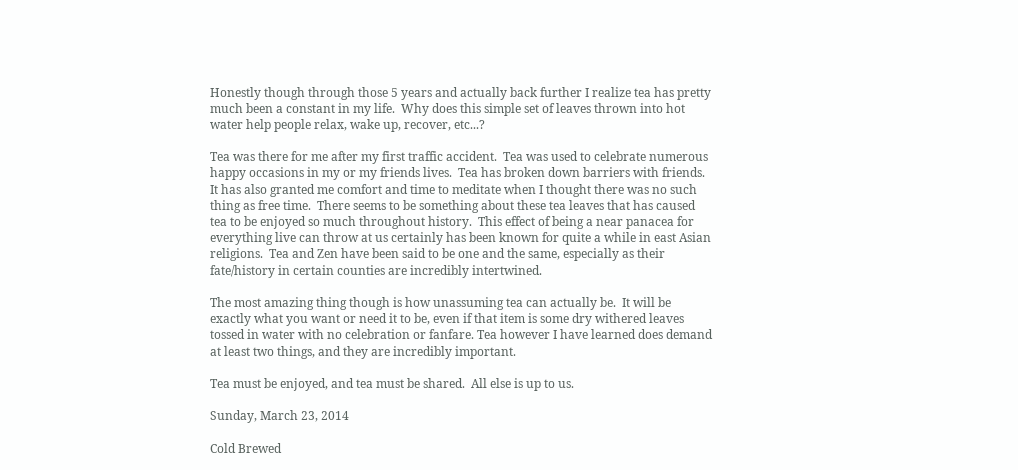Honestly though through those 5 years and actually back further I realize tea has pretty much been a constant in my life.  Why does this simple set of leaves thrown into hot water help people relax, wake up, recover, etc...?

Tea was there for me after my first traffic accident.  Tea was used to celebrate numerous happy occasions in my or my friends lives.  Tea has broken down barriers with friends.  It has also granted me comfort and time to meditate when I thought there was no such thing as free time.  There seems to be something about these tea leaves that has caused tea to be enjoyed so much throughout history.  This effect of being a near panacea for everything live can throw at us certainly has been known for quite a while in east Asian religions.  Tea and Zen have been said to be one and the same, especially as their fate/history in certain counties are incredibly intertwined.

The most amazing thing though is how unassuming tea can actually be.  It will be exactly what you want or need it to be, even if that item is some dry withered leaves tossed in water with no celebration or fanfare. Tea however I have learned does demand at least two things, and they are incredibly important.

Tea must be enjoyed, and tea must be shared.  All else is up to us.

Sunday, March 23, 2014

Cold Brewed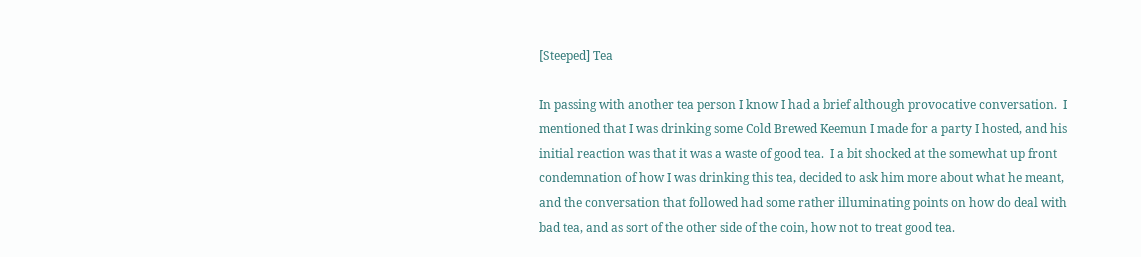[Steeped] Tea

In passing with another tea person I know I had a brief although provocative conversation.  I mentioned that I was drinking some Cold Brewed Keemun I made for a party I hosted, and his initial reaction was that it was a waste of good tea.  I a bit shocked at the somewhat up front condemnation of how I was drinking this tea, decided to ask him more about what he meant, and the conversation that followed had some rather illuminating points on how do deal with bad tea, and as sort of the other side of the coin, how not to treat good tea.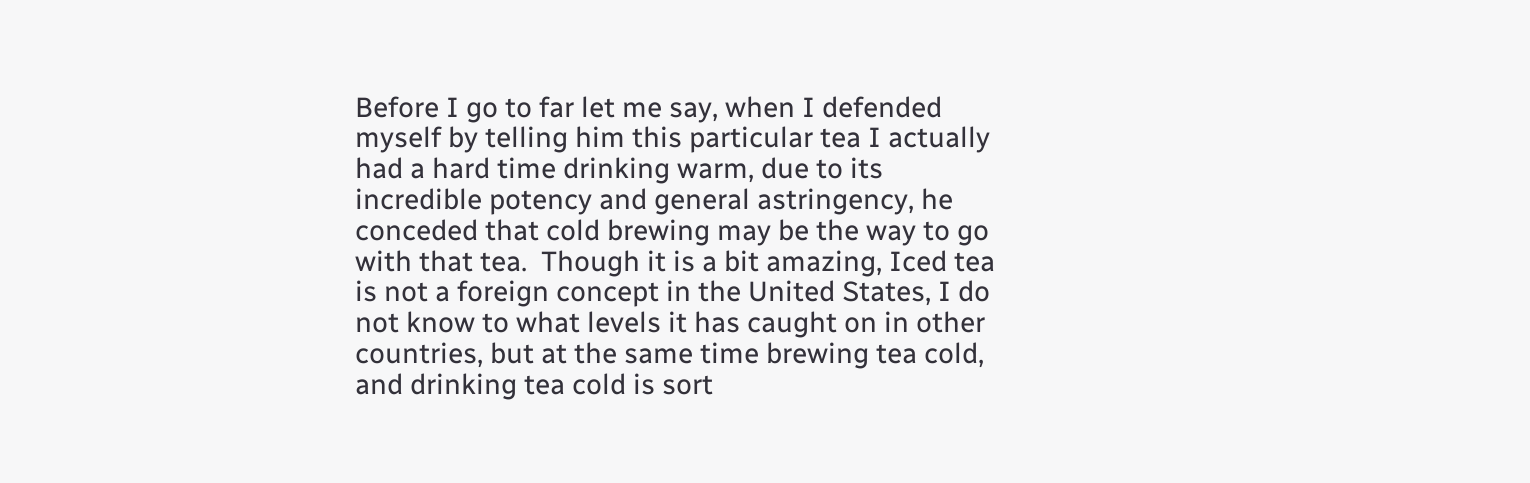Before I go to far let me say, when I defended myself by telling him this particular tea I actually had a hard time drinking warm, due to its incredible potency and general astringency, he conceded that cold brewing may be the way to go with that tea.  Though it is a bit amazing, Iced tea is not a foreign concept in the United States, I do not know to what levels it has caught on in other countries, but at the same time brewing tea cold, and drinking tea cold is sort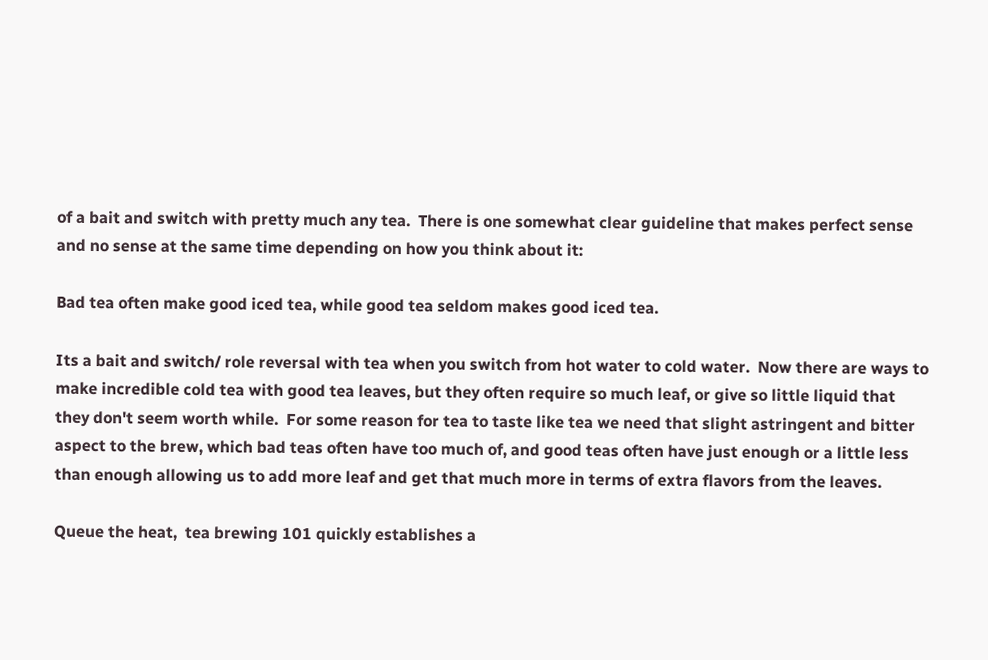of a bait and switch with pretty much any tea.  There is one somewhat clear guideline that makes perfect sense and no sense at the same time depending on how you think about it:

Bad tea often make good iced tea, while good tea seldom makes good iced tea.

Its a bait and switch/ role reversal with tea when you switch from hot water to cold water.  Now there are ways to make incredible cold tea with good tea leaves, but they often require so much leaf, or give so little liquid that they don't seem worth while.  For some reason for tea to taste like tea we need that slight astringent and bitter aspect to the brew, which bad teas often have too much of, and good teas often have just enough or a little less than enough allowing us to add more leaf and get that much more in terms of extra flavors from the leaves.

Queue the heat,  tea brewing 101 quickly establishes a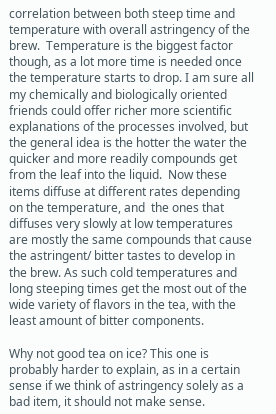correlation between both steep time and temperature with overall astringency of the brew.  Temperature is the biggest factor though, as a lot more time is needed once the temperature starts to drop. I am sure all my chemically and biologically oriented friends could offer richer more scientific explanations of the processes involved, but the general idea is the hotter the water the quicker and more readily compounds get from the leaf into the liquid.  Now these items diffuse at different rates depending on the temperature, and  the ones that diffuses very slowly at low temperatures are mostly the same compounds that cause the astringent/ bitter tastes to develop in the brew. As such cold temperatures and long steeping times get the most out of the wide variety of flavors in the tea, with the least amount of bitter components.

Why not good tea on ice? This one is probably harder to explain, as in a certain sense if we think of astringency solely as a bad item, it should not make sense.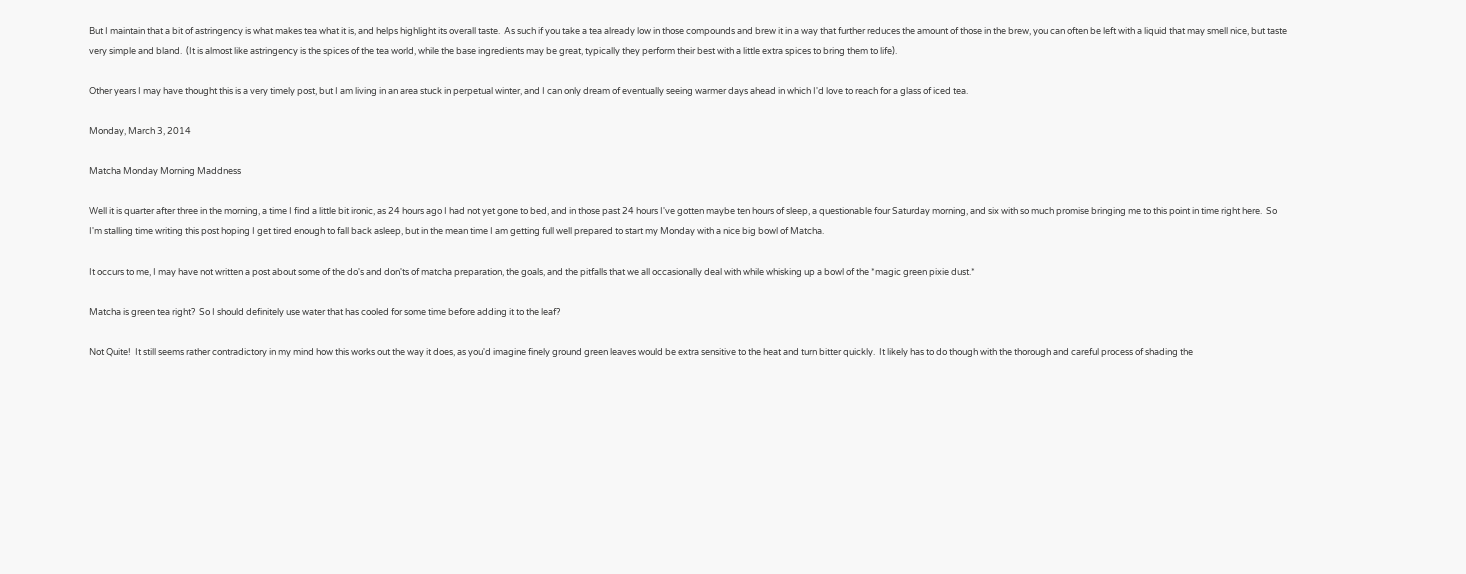But I maintain that a bit of astringency is what makes tea what it is, and helps highlight its overall taste.  As such if you take a tea already low in those compounds and brew it in a way that further reduces the amount of those in the brew, you can often be left with a liquid that may smell nice, but taste very simple and bland.  (It is almost like astringency is the spices of the tea world, while the base ingredients may be great, typically they perform their best with a little extra spices to bring them to life).

Other years I may have thought this is a very timely post, but I am living in an area stuck in perpetual winter, and I can only dream of eventually seeing warmer days ahead in which I'd love to reach for a glass of iced tea.

Monday, March 3, 2014

Matcha Monday Morning Maddness

Well it is quarter after three in the morning, a time I find a little bit ironic, as 24 hours ago I had not yet gone to bed, and in those past 24 hours I've gotten maybe ten hours of sleep, a questionable four Saturday morning, and six with so much promise bringing me to this point in time right here.  So I'm stalling time writing this post hoping I get tired enough to fall back asleep, but in the mean time I am getting full well prepared to start my Monday with a nice big bowl of Matcha.

It occurs to me, I may have not written a post about some of the do's and don'ts of matcha preparation, the goals, and the pitfalls that we all occasionally deal with while whisking up a bowl of the *magic green pixie dust.*

Matcha is green tea right?  So I should definitely use water that has cooled for some time before adding it to the leaf?

Not Quite!  It still seems rather contradictory in my mind how this works out the way it does, as you'd imagine finely ground green leaves would be extra sensitive to the heat and turn bitter quickly.  It likely has to do though with the thorough and careful process of shading the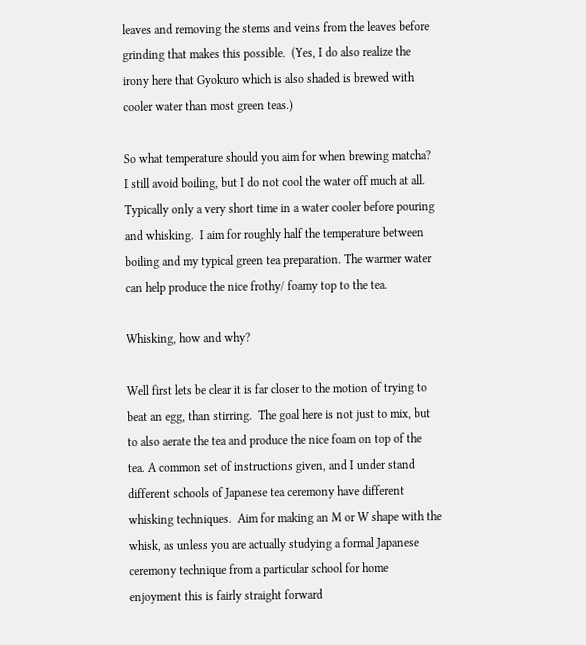leaves and removing the stems and veins from the leaves before grinding that makes this possible.  (Yes, I do also realize the irony here that Gyokuro which is also shaded is brewed with cooler water than most green teas.)

So what temperature should you aim for when brewing matcha?  I still avoid boiling, but I do not cool the water off much at all. Typically only a very short time in a water cooler before pouring and whisking.  I aim for roughly half the temperature between boiling and my typical green tea preparation. The warmer water can help produce the nice frothy/ foamy top to the tea.

Whisking, how and why?

Well first lets be clear it is far closer to the motion of trying to beat an egg, than stirring.  The goal here is not just to mix, but to also aerate the tea and produce the nice foam on top of the tea. A common set of instructions given, and I under stand different schools of Japanese tea ceremony have different whisking techniques.  Aim for making an M or W shape with the whisk, as unless you are actually studying a formal Japanese ceremony technique from a particular school for home enjoyment this is fairly straight forward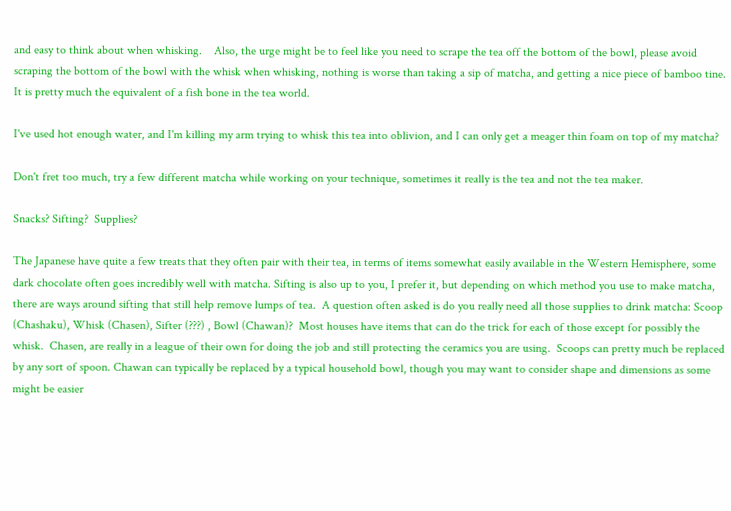and easy to think about when whisking.    Also, the urge might be to feel like you need to scrape the tea off the bottom of the bowl, please avoid scraping the bottom of the bowl with the whisk when whisking, nothing is worse than taking a sip of matcha, and getting a nice piece of bamboo tine. It is pretty much the equivalent of a fish bone in the tea world.

I've used hot enough water, and I'm killing my arm trying to whisk this tea into oblivion, and I can only get a meager thin foam on top of my matcha?

Don't fret too much, try a few different matcha while working on your technique, sometimes it really is the tea and not the tea maker.

Snacks? Sifting?  Supplies?

The Japanese have quite a few treats that they often pair with their tea, in terms of items somewhat easily available in the Western Hemisphere, some dark chocolate often goes incredibly well with matcha. Sifting is also up to you, I prefer it, but depending on which method you use to make matcha, there are ways around sifting that still help remove lumps of tea.  A question often asked is do you really need all those supplies to drink matcha: Scoop (Chashaku), Whisk (Chasen), Sifter (???) , Bowl (Chawan)?  Most houses have items that can do the trick for each of those except for possibly the whisk.  Chasen, are really in a league of their own for doing the job and still protecting the ceramics you are using.  Scoops can pretty much be replaced by any sort of spoon. Chawan can typically be replaced by a typical household bowl, though you may want to consider shape and dimensions as some might be easier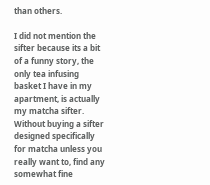than others.

I did not mention the sifter because its a bit of a funny story, the only tea infusing basket I have in my apartment, is actually my matcha sifter.  Without buying a sifter designed specifically for matcha unless you really want to, find any somewhat fine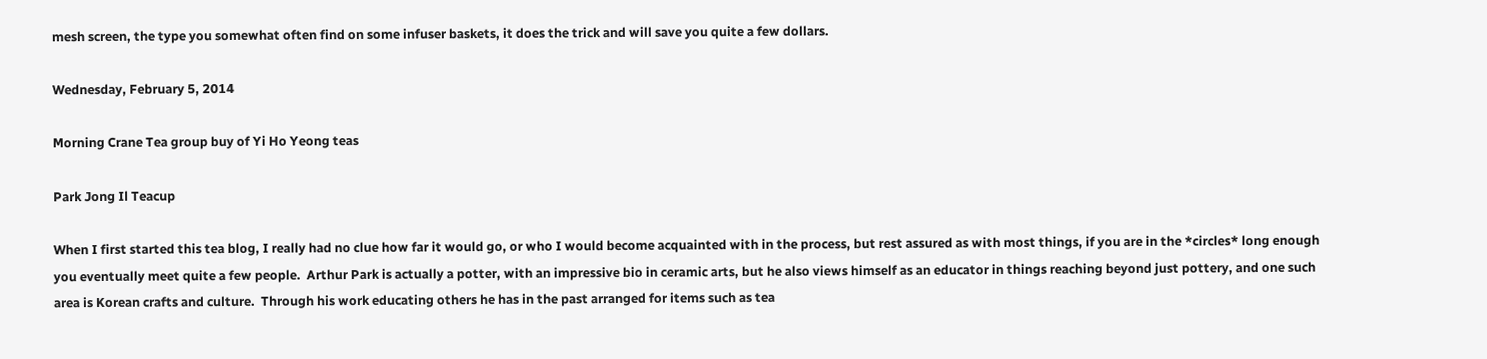mesh screen, the type you somewhat often find on some infuser baskets, it does the trick and will save you quite a few dollars.

Wednesday, February 5, 2014

Morning Crane Tea group buy of Yi Ho Yeong teas

Park Jong Il Teacup

When I first started this tea blog, I really had no clue how far it would go, or who I would become acquainted with in the process, but rest assured as with most things, if you are in the *circles* long enough you eventually meet quite a few people.  Arthur Park is actually a potter, with an impressive bio in ceramic arts, but he also views himself as an educator in things reaching beyond just pottery, and one such area is Korean crafts and culture.  Through his work educating others he has in the past arranged for items such as tea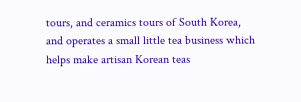tours, and ceramics tours of South Korea, and operates a small little tea business which helps make artisan Korean teas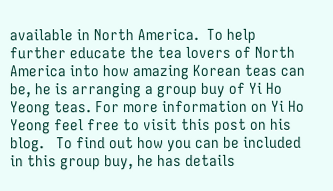available in North America.  To help further educate the tea lovers of North America into how amazing Korean teas can be, he is arranging a group buy of Yi Ho Yeong teas. For more information on Yi Ho Yeong feel free to visit this post on his blog.   To find out how you can be included in this group buy, he has details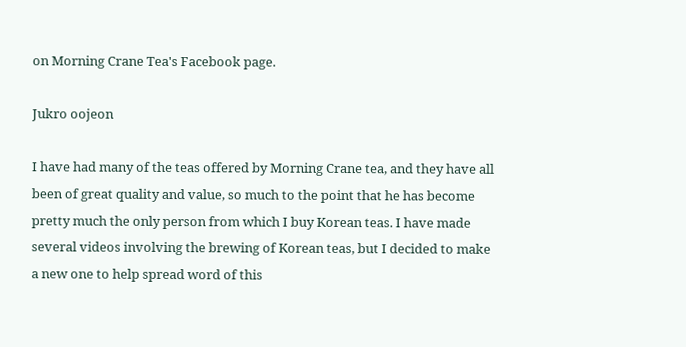on Morning Crane Tea's Facebook page.

Jukro oojeon

I have had many of the teas offered by Morning Crane tea, and they have all been of great quality and value, so much to the point that he has become pretty much the only person from which I buy Korean teas. I have made several videos involving the brewing of Korean teas, but I decided to make a new one to help spread word of this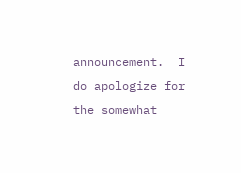announcement.  I do apologize for the somewhat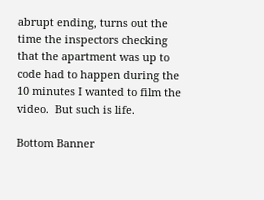abrupt ending, turns out the time the inspectors checking that the apartment was up to code had to happen during the 10 minutes I wanted to film the video.  But such is life.

Bottom Banner